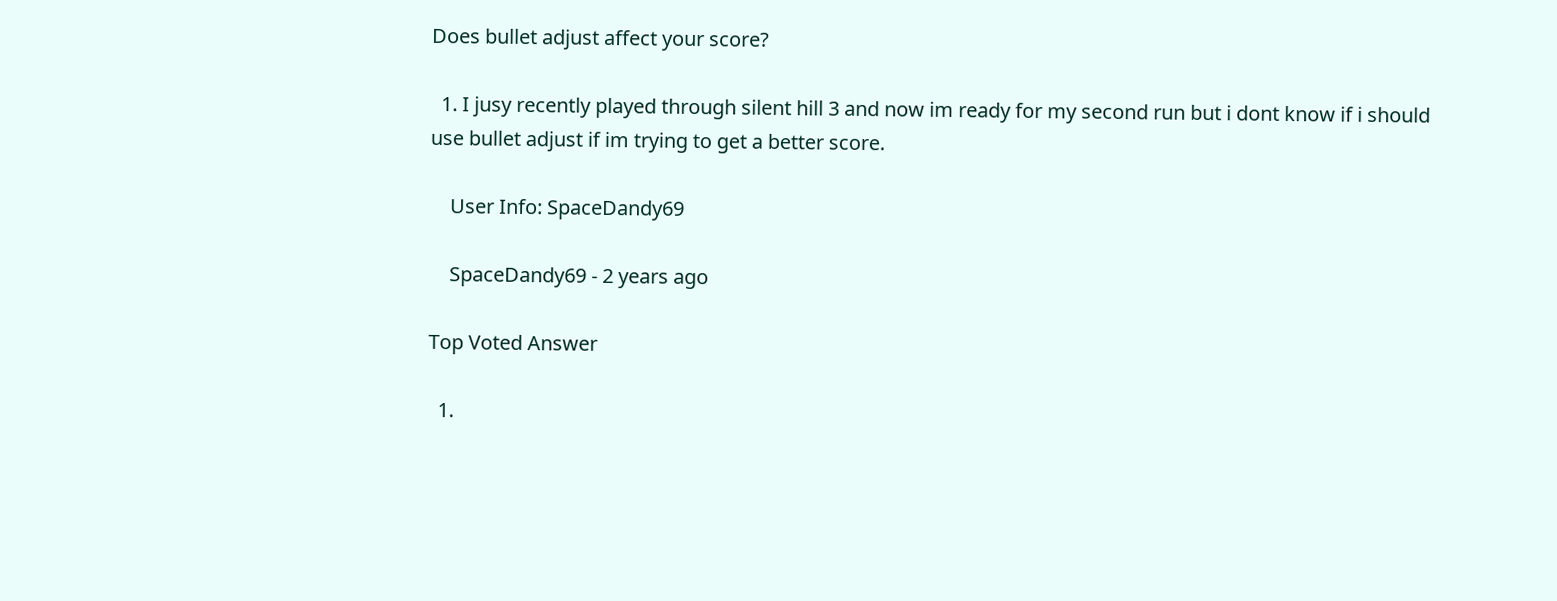Does bullet adjust affect your score?

  1. I jusy recently played through silent hill 3 and now im ready for my second run but i dont know if i should use bullet adjust if im trying to get a better score.

    User Info: SpaceDandy69

    SpaceDandy69 - 2 years ago

Top Voted Answer

  1.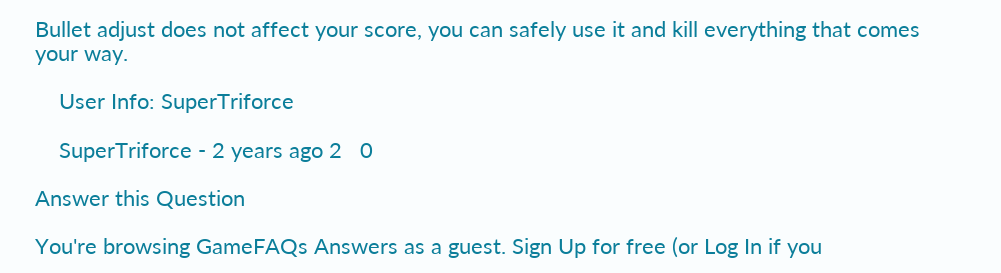Bullet adjust does not affect your score, you can safely use it and kill everything that comes your way.

    User Info: SuperTriforce

    SuperTriforce - 2 years ago 2   0

Answer this Question

You're browsing GameFAQs Answers as a guest. Sign Up for free (or Log In if you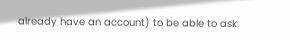already have an account) to be able to ask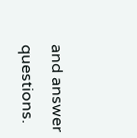and answer questions.